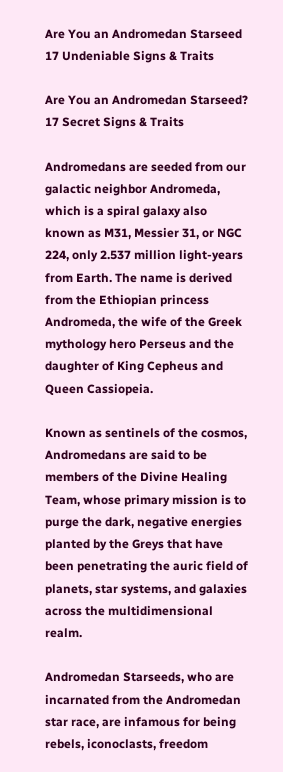Are You an Andromedan Starseed 17 Undeniable Signs & Traits

Are You an Andromedan Starseed? 17 Secret Signs & Traits

Andromedans are seeded from our galactic neighbor Andromeda, which is a spiral galaxy also known as M31, Messier 31, or NGC 224, only 2.537 million light-years from Earth. The name is derived from the Ethiopian princess Andromeda, the wife of the Greek mythology hero Perseus and the daughter of King Cepheus and Queen Cassiopeia.

Known as sentinels of the cosmos, Andromedans are said to be members of the Divine Healing Team, whose primary mission is to purge the dark, negative energies planted by the Greys that have been penetrating the auric field of planets, star systems, and galaxies across the multidimensional realm.

Andromedan Starseeds, who are incarnated from the Andromedan star race, are infamous for being rebels, iconoclasts, freedom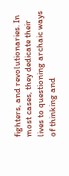fighters, and revolutionaries. In most cases, they dedicate their lives to questioning archaic ways of thinking and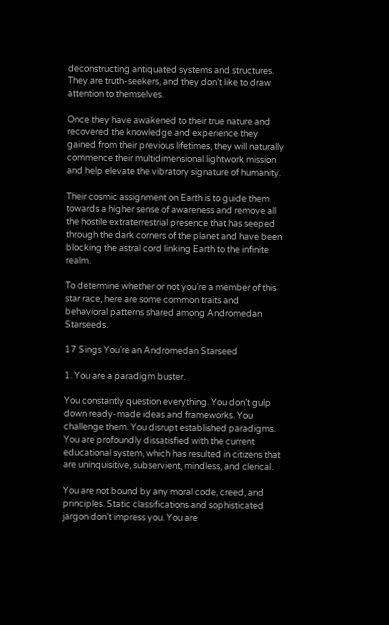deconstructing antiquated systems and structures. They are truth-seekers, and they don’t like to draw attention to themselves.

Once they have awakened to their true nature and recovered the knowledge and experience they gained from their previous lifetimes, they will naturally commence their multidimensional lightwork mission and help elevate the vibratory signature of humanity.

Their cosmic assignment on Earth is to guide them towards a higher sense of awareness and remove all the hostile extraterrestrial presence that has seeped through the dark corners of the planet and have been blocking the astral cord linking Earth to the infinite realm.

To determine whether or not you’re a member of this star race, here are some common traits and behavioral patterns shared among Andromedan Starseeds.

17 Sings You’re an Andromedan Starseed

1. You are a paradigm buster.

You constantly question everything. You don’t gulp down ready-made ideas and frameworks. You challenge them. You disrupt established paradigms. You are profoundly dissatisfied with the current educational system, which has resulted in citizens that are uninquisitive, subservient, mindless, and clerical.

You are not bound by any moral code, creed, and principles. Static classifications and sophisticated jargon don’t impress you. You are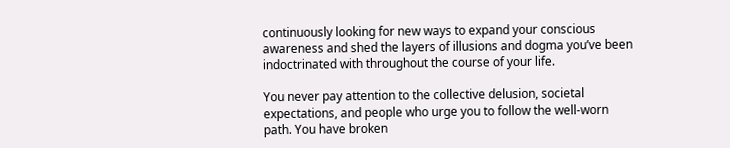continuously looking for new ways to expand your conscious awareness and shed the layers of illusions and dogma you’ve been indoctrinated with throughout the course of your life.

You never pay attention to the collective delusion, societal expectations, and people who urge you to follow the well-worn path. You have broken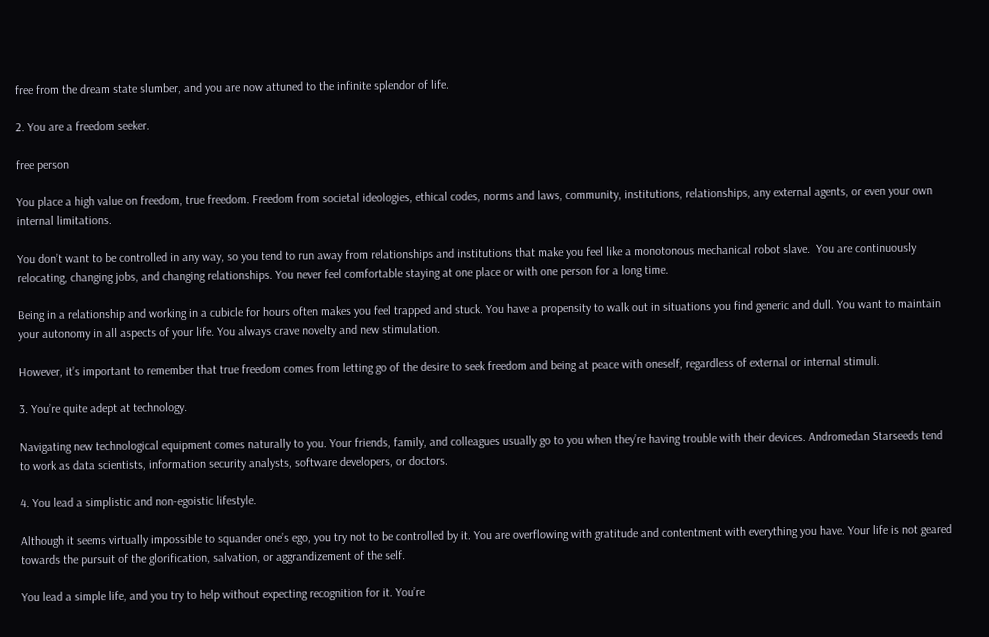free from the dream state slumber, and you are now attuned to the infinite splendor of life.

2. You are a freedom seeker.

free person

You place a high value on freedom, true freedom. Freedom from societal ideologies, ethical codes, norms and laws, community, institutions, relationships, any external agents, or even your own internal limitations.

You don’t want to be controlled in any way, so you tend to run away from relationships and institutions that make you feel like a monotonous mechanical robot slave.  You are continuously relocating, changing jobs, and changing relationships. You never feel comfortable staying at one place or with one person for a long time.

Being in a relationship and working in a cubicle for hours often makes you feel trapped and stuck. You have a propensity to walk out in situations you find generic and dull. You want to maintain your autonomy in all aspects of your life. You always crave novelty and new stimulation.

However, it’s important to remember that true freedom comes from letting go of the desire to seek freedom and being at peace with oneself, regardless of external or internal stimuli.

3. You’re quite adept at technology.

Navigating new technological equipment comes naturally to you. Your friends, family, and colleagues usually go to you when they’re having trouble with their devices. Andromedan Starseeds tend to work as data scientists, information security analysts, software developers, or doctors.

4. You lead a simplistic and non-egoistic lifestyle.

Although it seems virtually impossible to squander one’s ego, you try not to be controlled by it. You are overflowing with gratitude and contentment with everything you have. Your life is not geared towards the pursuit of the glorification, salvation, or aggrandizement of the self.

You lead a simple life, and you try to help without expecting recognition for it. You’re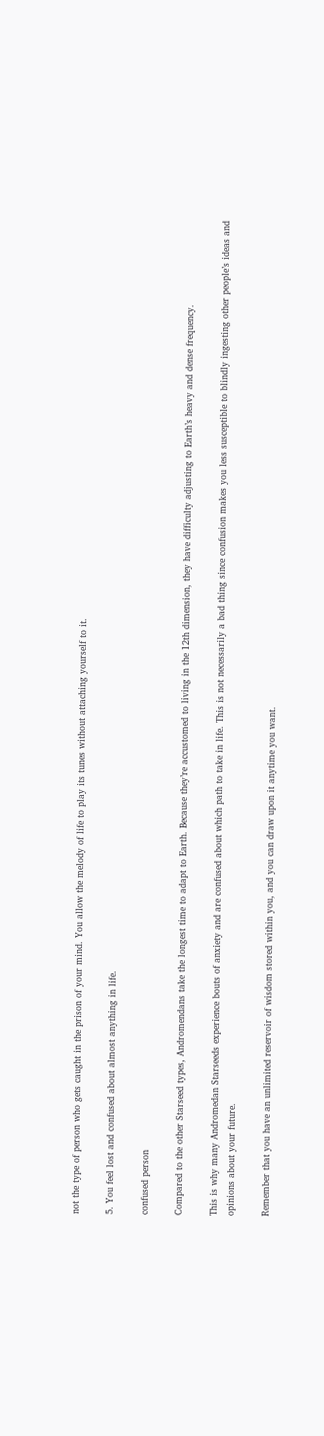not the type of person who gets caught in the prison of your mind. You allow the melody of life to play its tunes without attaching yourself to it.

5. You feel lost and confused about almost anything in life.

confused person

Compared to the other Starseed types, Andromendans take the longest time to adapt to Earth. Because they’re accustomed to living in the 12th dimension, they have difficulty adjusting to Earth’s heavy and dense frequency.

This is why many Andromedan Starseeds experience bouts of anxiety and are confused about which path to take in life. This is not necessarily a bad thing since confusion makes you less susceptible to blindly ingesting other people’s ideas and opinions about your future.

Remember that you have an unlimited reservoir of wisdom stored within you, and you can draw upon it anytime you want.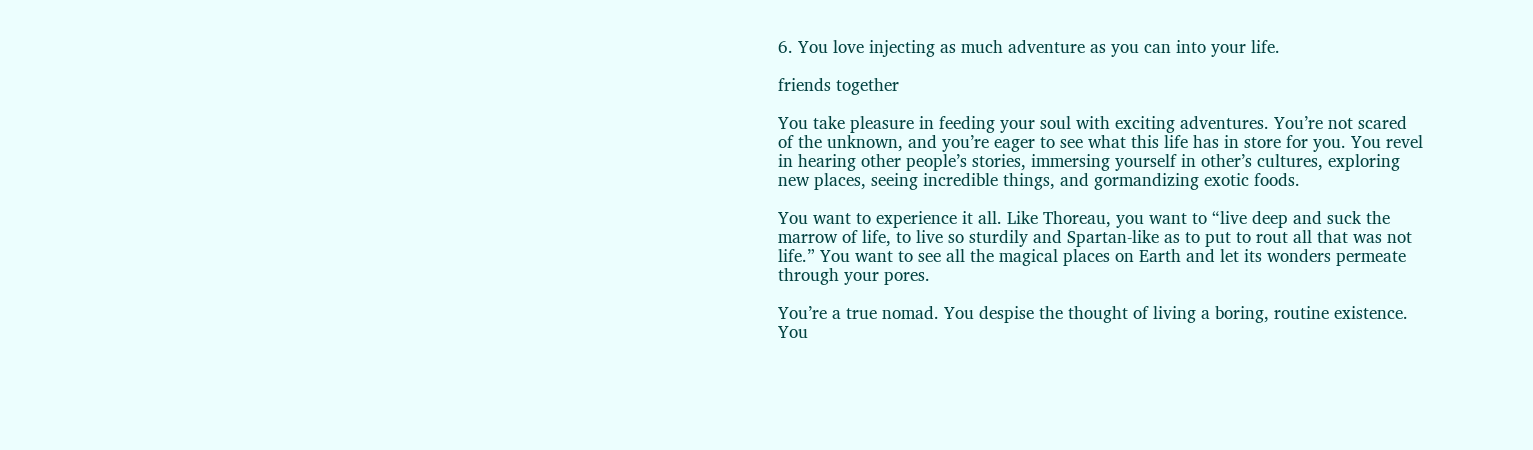6. You love injecting as much adventure as you can into your life.

friends together

You take pleasure in feeding your soul with exciting adventures. You’re not scared of the unknown, and you’re eager to see what this life has in store for you. You revel in hearing other people’s stories, immersing yourself in other’s cultures, exploring new places, seeing incredible things, and gormandizing exotic foods.

You want to experience it all. Like Thoreau, you want to “live deep and suck the marrow of life, to live so sturdily and Spartan-like as to put to rout all that was not life.” You want to see all the magical places on Earth and let its wonders permeate through your pores.

You’re a true nomad. You despise the thought of living a boring, routine existence. You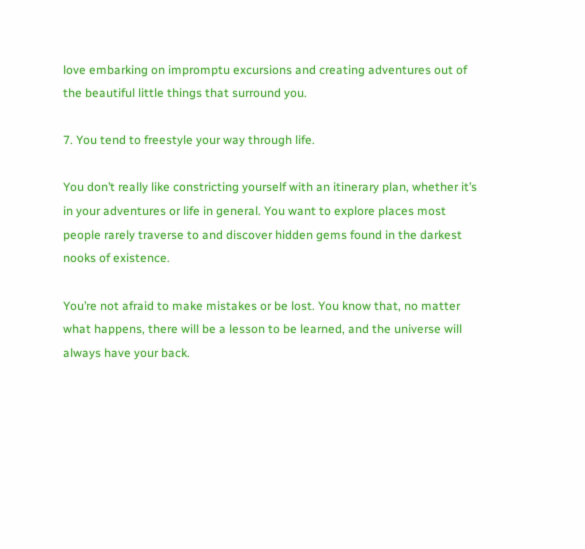love embarking on impromptu excursions and creating adventures out of the beautiful little things that surround you.

7. You tend to freestyle your way through life.

You don’t really like constricting yourself with an itinerary plan, whether it’s in your adventures or life in general. You want to explore places most people rarely traverse to and discover hidden gems found in the darkest nooks of existence.

You’re not afraid to make mistakes or be lost. You know that, no matter what happens, there will be a lesson to be learned, and the universe will always have your back.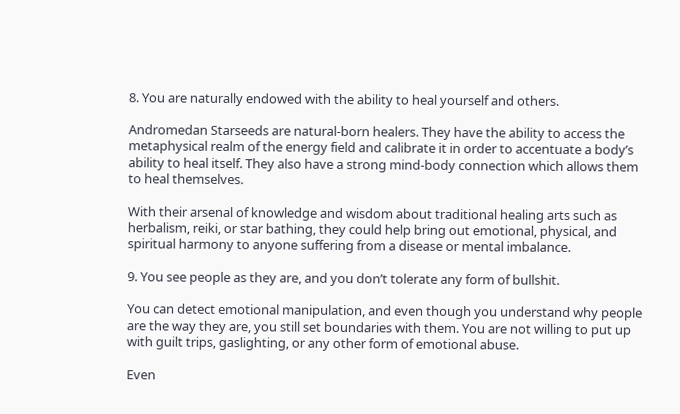8. You are naturally endowed with the ability to heal yourself and others.

Andromedan Starseeds are natural-born healers. They have the ability to access the metaphysical realm of the energy field and calibrate it in order to accentuate a body’s ability to heal itself. They also have a strong mind-body connection which allows them to heal themselves.

With their arsenal of knowledge and wisdom about traditional healing arts such as herbalism, reiki, or star bathing, they could help bring out emotional, physical, and spiritual harmony to anyone suffering from a disease or mental imbalance.

9. You see people as they are, and you don’t tolerate any form of bullshit.

You can detect emotional manipulation, and even though you understand why people are the way they are, you still set boundaries with them. You are not willing to put up with guilt trips, gaslighting, or any other form of emotional abuse.

Even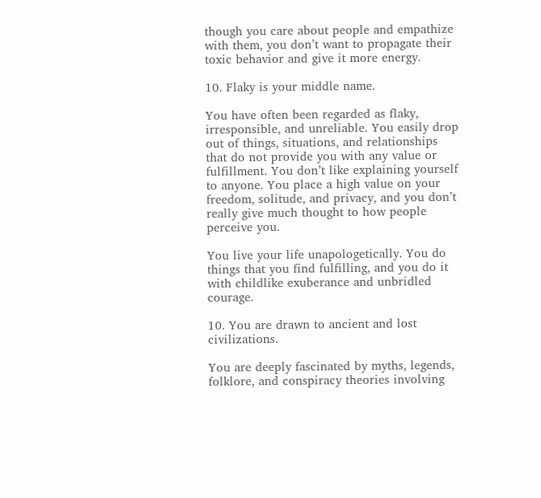though you care about people and empathize with them, you don’t want to propagate their toxic behavior and give it more energy.

10. Flaky is your middle name.

You have often been regarded as flaky, irresponsible, and unreliable. You easily drop out of things, situations, and relationships that do not provide you with any value or fulfillment. You don’t like explaining yourself to anyone. You place a high value on your freedom, solitude, and privacy, and you don’t really give much thought to how people perceive you.

You live your life unapologetically. You do things that you find fulfilling, and you do it with childlike exuberance and unbridled courage.

10. You are drawn to ancient and lost civilizations.

You are deeply fascinated by myths, legends, folklore, and conspiracy theories involving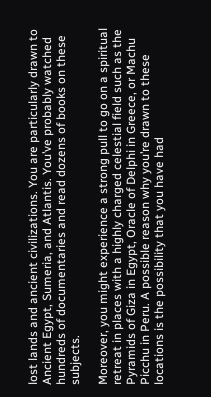lost lands and ancient civilizations. You are particularly drawn to Ancient Egypt, Sumeria, and Atlantis. You’ve probably watched hundreds of documentaries and read dozens of books on these subjects.

Moreover, you might experience a strong pull to go on a spiritual retreat in places with a highly charged celestial field such as the Pyramids of Giza in Egypt, Oracle of Delphi in Greece, or Machu Picchu in Peru. A possible reason why you’re drawn to these locations is the possibility that you have had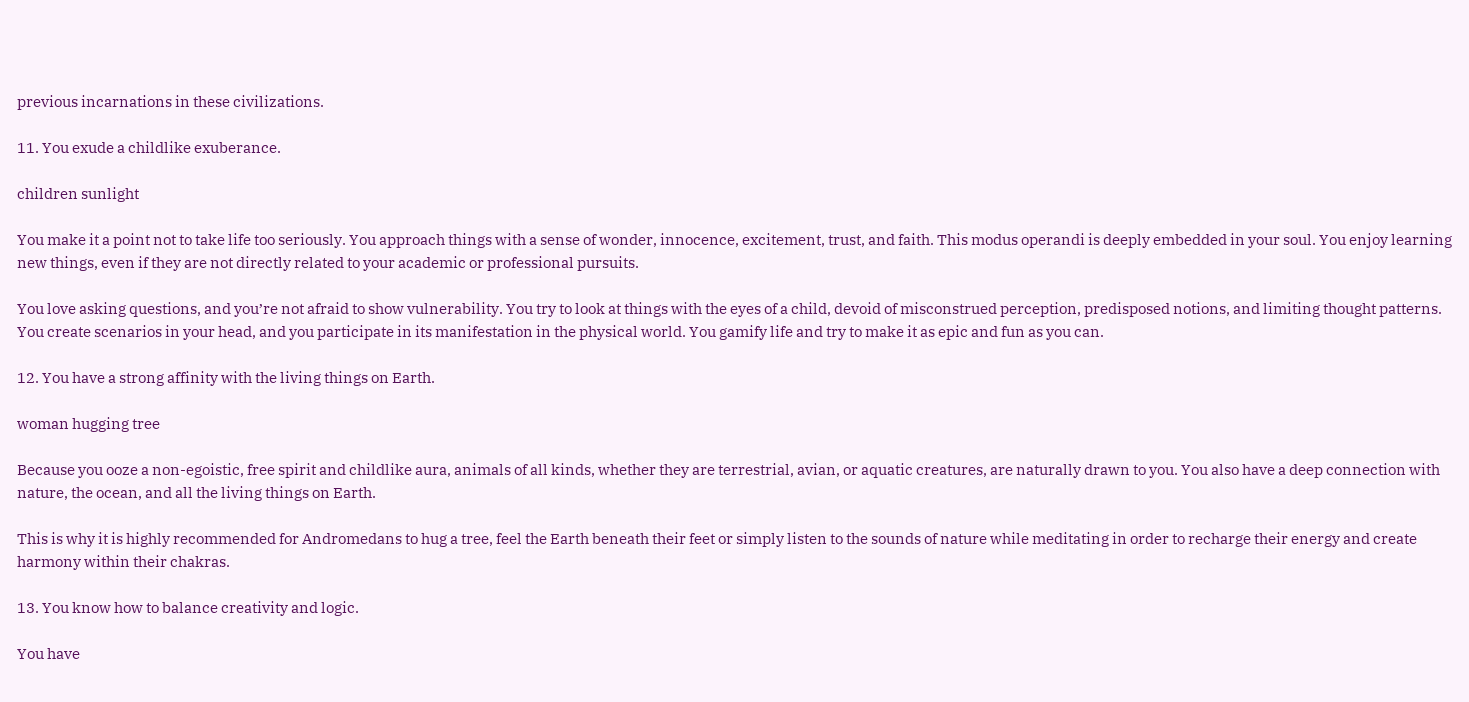previous incarnations in these civilizations.

11. You exude a childlike exuberance.

children sunlight

You make it a point not to take life too seriously. You approach things with a sense of wonder, innocence, excitement, trust, and faith. This modus operandi is deeply embedded in your soul. You enjoy learning new things, even if they are not directly related to your academic or professional pursuits.

You love asking questions, and you’re not afraid to show vulnerability. You try to look at things with the eyes of a child, devoid of misconstrued perception, predisposed notions, and limiting thought patterns. You create scenarios in your head, and you participate in its manifestation in the physical world. You gamify life and try to make it as epic and fun as you can.

12. You have a strong affinity with the living things on Earth.

woman hugging tree

Because you ooze a non-egoistic, free spirit and childlike aura, animals of all kinds, whether they are terrestrial, avian, or aquatic creatures, are naturally drawn to you. You also have a deep connection with nature, the ocean, and all the living things on Earth.

This is why it is highly recommended for Andromedans to hug a tree, feel the Earth beneath their feet or simply listen to the sounds of nature while meditating in order to recharge their energy and create harmony within their chakras.

13. You know how to balance creativity and logic.

You have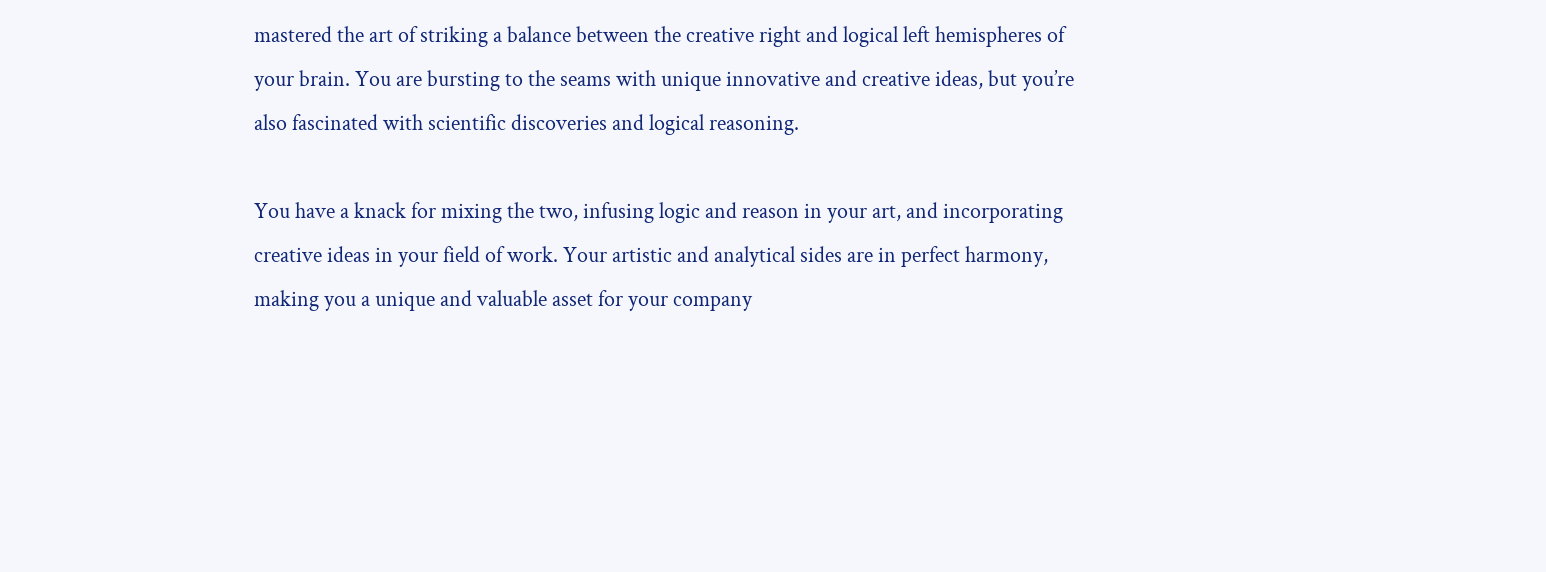mastered the art of striking a balance between the creative right and logical left hemispheres of your brain. You are bursting to the seams with unique innovative and creative ideas, but you’re also fascinated with scientific discoveries and logical reasoning.

You have a knack for mixing the two, infusing logic and reason in your art, and incorporating creative ideas in your field of work. Your artistic and analytical sides are in perfect harmony, making you a unique and valuable asset for your company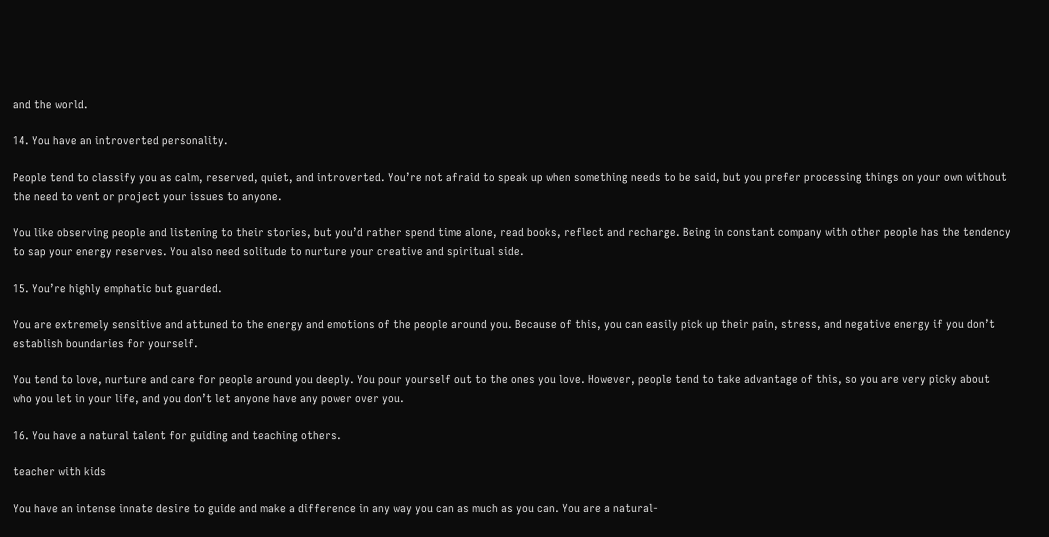and the world.

14. You have an introverted personality.

People tend to classify you as calm, reserved, quiet, and introverted. You’re not afraid to speak up when something needs to be said, but you prefer processing things on your own without the need to vent or project your issues to anyone.

You like observing people and listening to their stories, but you’d rather spend time alone, read books, reflect and recharge. Being in constant company with other people has the tendency to sap your energy reserves. You also need solitude to nurture your creative and spiritual side.

15. You’re highly emphatic but guarded.

You are extremely sensitive and attuned to the energy and emotions of the people around you. Because of this, you can easily pick up their pain, stress, and negative energy if you don’t establish boundaries for yourself.

You tend to love, nurture and care for people around you deeply. You pour yourself out to the ones you love. However, people tend to take advantage of this, so you are very picky about who you let in your life, and you don’t let anyone have any power over you.

16. You have a natural talent for guiding and teaching others.

teacher with kids

You have an intense innate desire to guide and make a difference in any way you can as much as you can. You are a natural-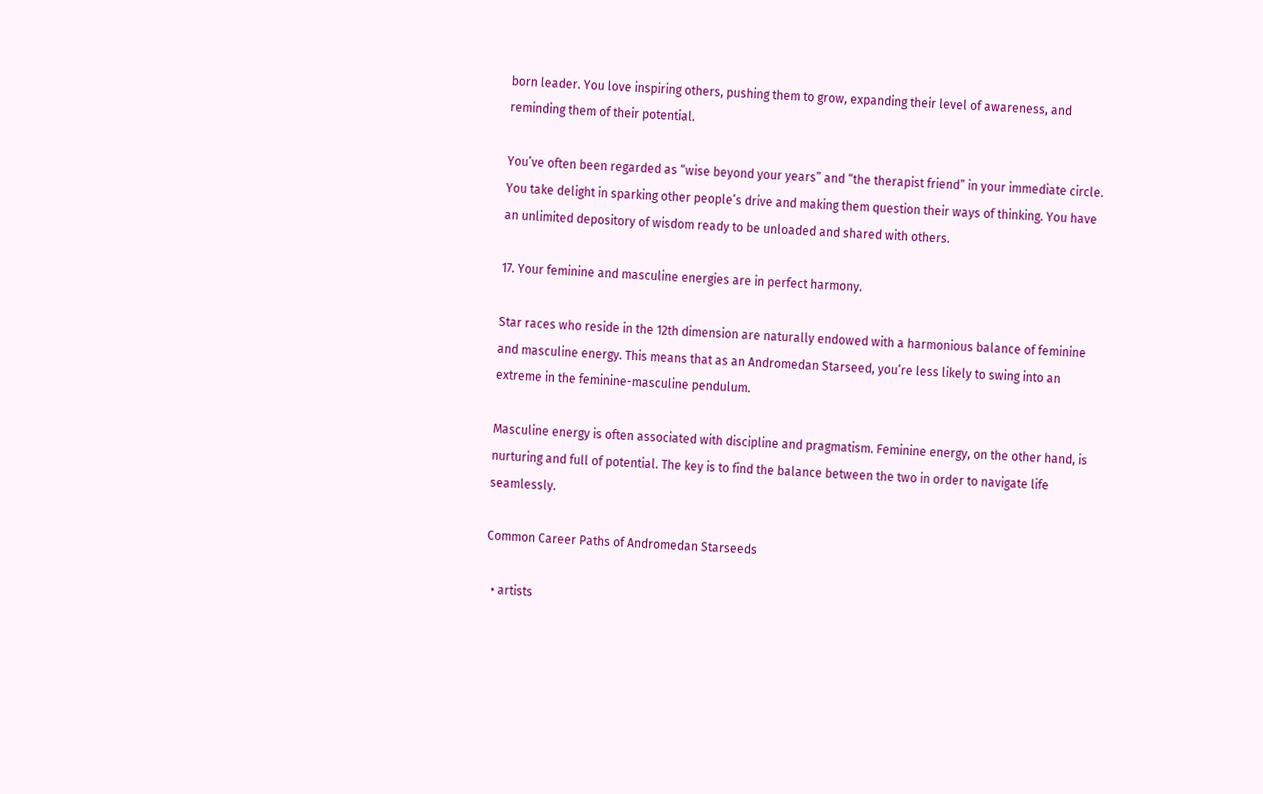born leader. You love inspiring others, pushing them to grow, expanding their level of awareness, and reminding them of their potential.

You’ve often been regarded as “wise beyond your years” and “the therapist friend” in your immediate circle. You take delight in sparking other people’s drive and making them question their ways of thinking. You have an unlimited depository of wisdom ready to be unloaded and shared with others.

17. Your feminine and masculine energies are in perfect harmony.

Star races who reside in the 12th dimension are naturally endowed with a harmonious balance of feminine and masculine energy. This means that as an Andromedan Starseed, you’re less likely to swing into an extreme in the feminine-masculine pendulum.

Masculine energy is often associated with discipline and pragmatism. Feminine energy, on the other hand, is nurturing and full of potential. The key is to find the balance between the two in order to navigate life seamlessly.

Common Career Paths of Andromedan Starseeds

  • artists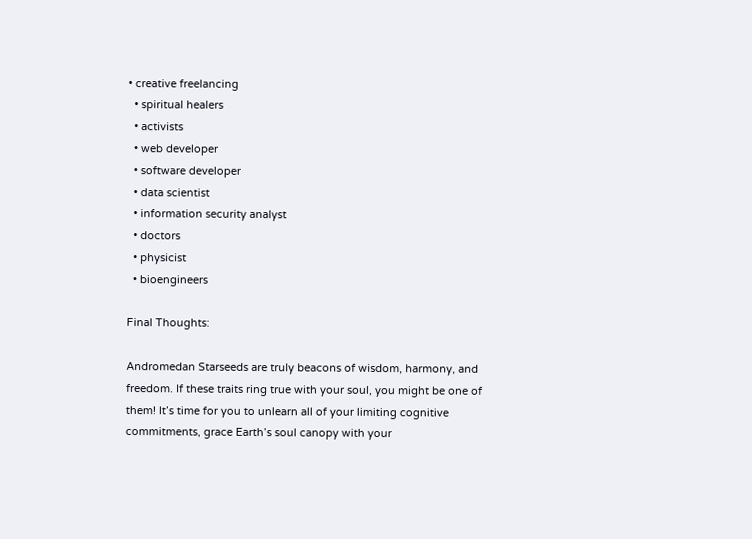• creative freelancing
  • spiritual healers
  • activists
  • web developer
  • software developer
  • data scientist
  • information security analyst
  • doctors
  • physicist
  • bioengineers

Final Thoughts:

Andromedan Starseeds are truly beacons of wisdom, harmony, and freedom. If these traits ring true with your soul, you might be one of them! It’s time for you to unlearn all of your limiting cognitive commitments, grace Earth’s soul canopy with your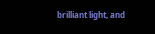brilliant light, and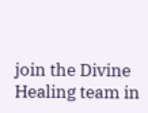join the Divine Healing team in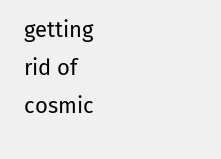getting rid of cosmic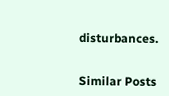disturbances.


Similar Posts